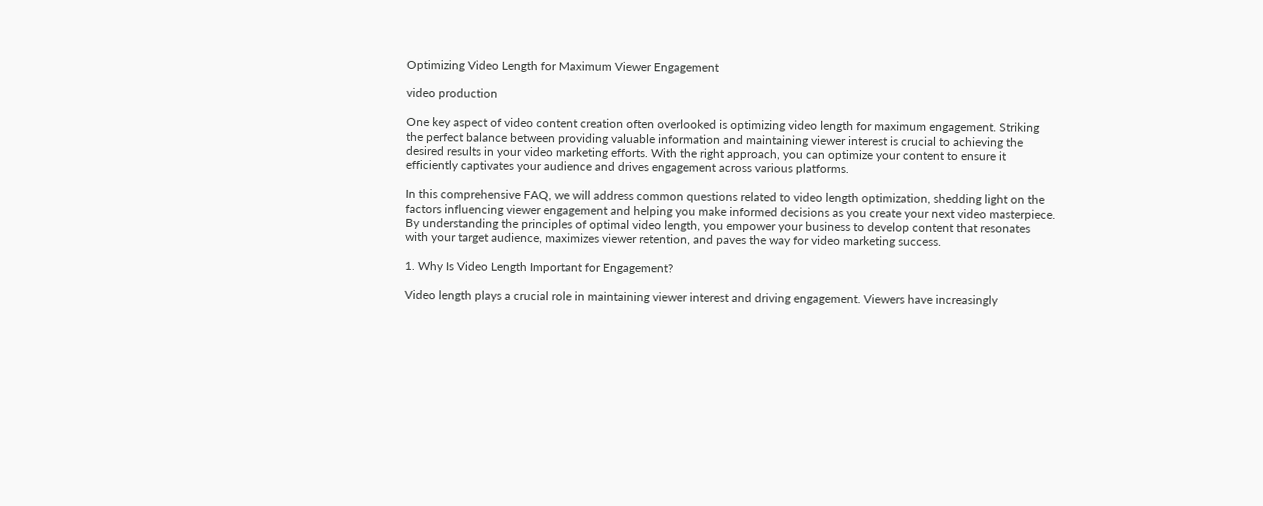Optimizing Video Length for Maximum Viewer Engagement

video production

One key aspect of video content creation often overlooked is optimizing video length for maximum engagement. Striking the perfect balance between providing valuable information and maintaining viewer interest is crucial to achieving the desired results in your video marketing efforts. With the right approach, you can optimize your content to ensure it efficiently captivates your audience and drives engagement across various platforms.

In this comprehensive FAQ, we will address common questions related to video length optimization, shedding light on the factors influencing viewer engagement and helping you make informed decisions as you create your next video masterpiece. By understanding the principles of optimal video length, you empower your business to develop content that resonates with your target audience, maximizes viewer retention, and paves the way for video marketing success.

1. Why Is Video Length Important for Engagement?

Video length plays a crucial role in maintaining viewer interest and driving engagement. Viewers have increasingly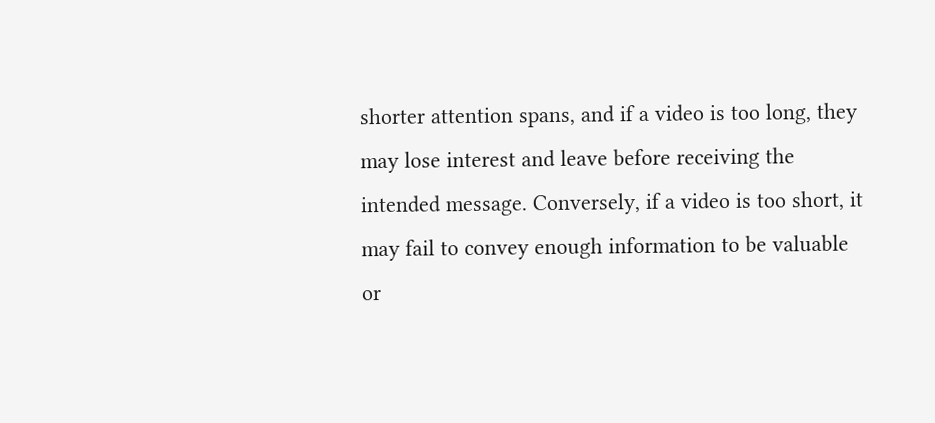shorter attention spans, and if a video is too long, they may lose interest and leave before receiving the intended message. Conversely, if a video is too short, it may fail to convey enough information to be valuable or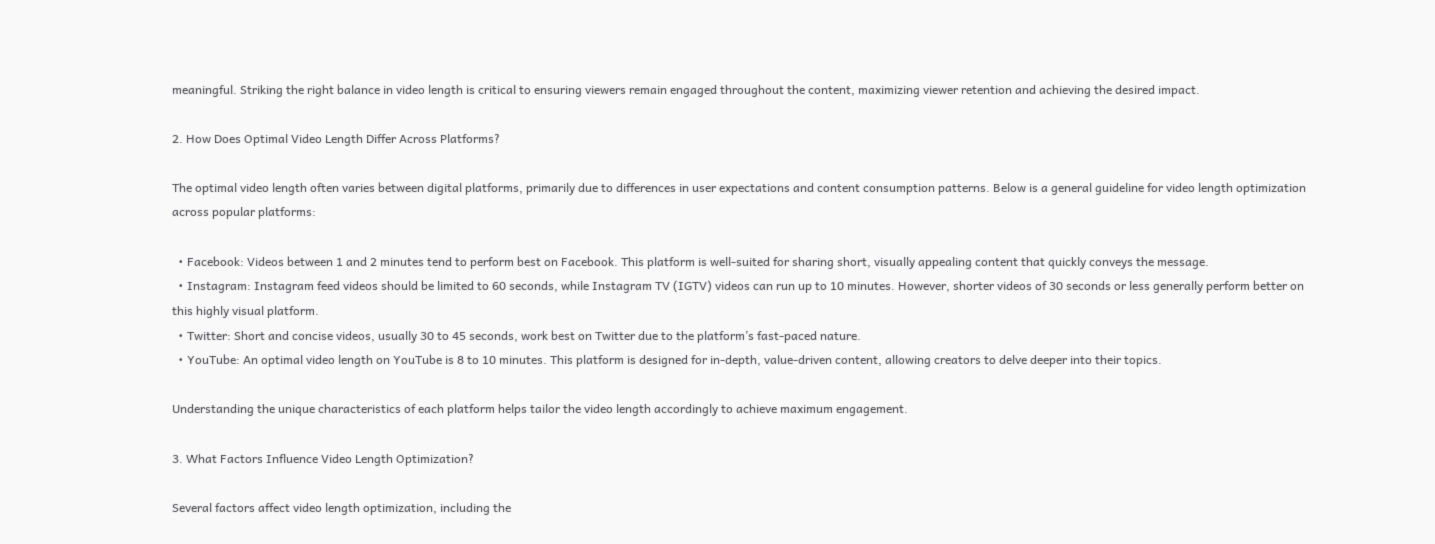meaningful. Striking the right balance in video length is critical to ensuring viewers remain engaged throughout the content, maximizing viewer retention and achieving the desired impact.

2. How Does Optimal Video Length Differ Across Platforms?

The optimal video length often varies between digital platforms, primarily due to differences in user expectations and content consumption patterns. Below is a general guideline for video length optimization across popular platforms:

  • Facebook: Videos between 1 and 2 minutes tend to perform best on Facebook. This platform is well-suited for sharing short, visually appealing content that quickly conveys the message.
  • Instagram: Instagram feed videos should be limited to 60 seconds, while Instagram TV (IGTV) videos can run up to 10 minutes. However, shorter videos of 30 seconds or less generally perform better on this highly visual platform.
  • Twitter: Short and concise videos, usually 30 to 45 seconds, work best on Twitter due to the platform’s fast-paced nature.
  • YouTube: An optimal video length on YouTube is 8 to 10 minutes. This platform is designed for in-depth, value-driven content, allowing creators to delve deeper into their topics.

Understanding the unique characteristics of each platform helps tailor the video length accordingly to achieve maximum engagement.

3. What Factors Influence Video Length Optimization?

Several factors affect video length optimization, including the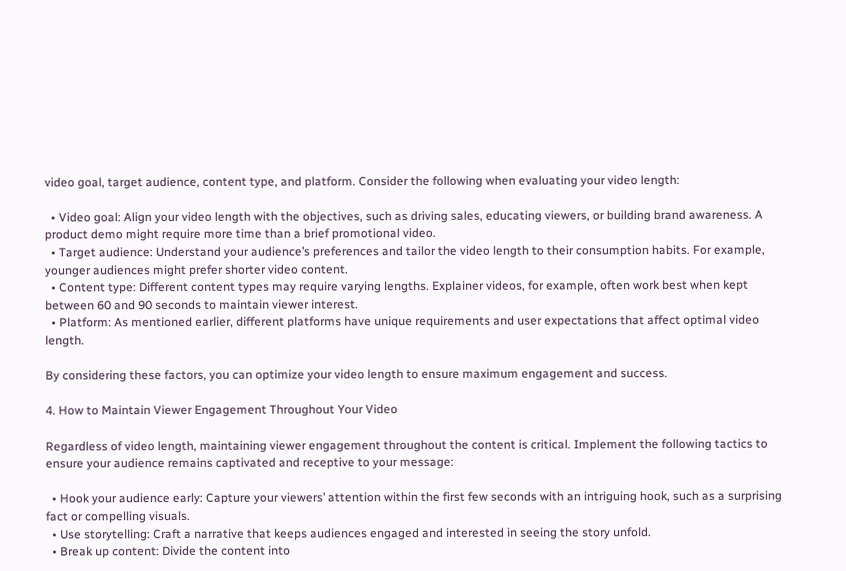video goal, target audience, content type, and platform. Consider the following when evaluating your video length:

  • Video goal: Align your video length with the objectives, such as driving sales, educating viewers, or building brand awareness. A product demo might require more time than a brief promotional video.
  • Target audience: Understand your audience’s preferences and tailor the video length to their consumption habits. For example, younger audiences might prefer shorter video content.
  • Content type: Different content types may require varying lengths. Explainer videos, for example, often work best when kept between 60 and 90 seconds to maintain viewer interest.
  • Platform: As mentioned earlier, different platforms have unique requirements and user expectations that affect optimal video length.

By considering these factors, you can optimize your video length to ensure maximum engagement and success.

4. How to Maintain Viewer Engagement Throughout Your Video

Regardless of video length, maintaining viewer engagement throughout the content is critical. Implement the following tactics to ensure your audience remains captivated and receptive to your message:

  • Hook your audience early: Capture your viewers’ attention within the first few seconds with an intriguing hook, such as a surprising fact or compelling visuals.
  • Use storytelling: Craft a narrative that keeps audiences engaged and interested in seeing the story unfold.
  • Break up content: Divide the content into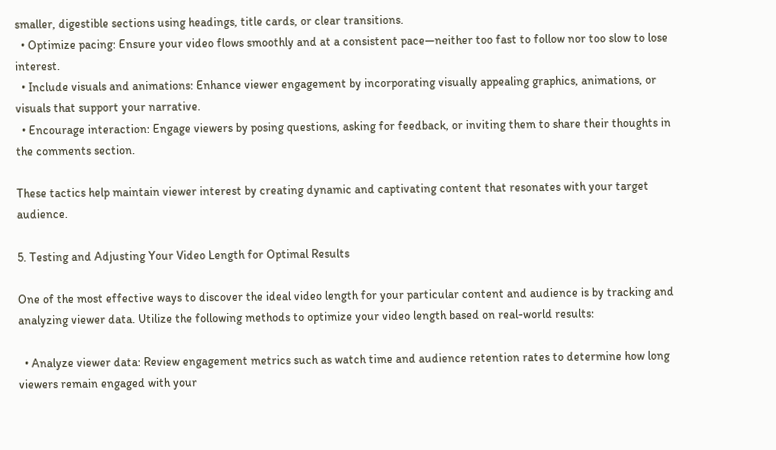smaller, digestible sections using headings, title cards, or clear transitions.
  • Optimize pacing: Ensure your video flows smoothly and at a consistent pace—neither too fast to follow nor too slow to lose interest.
  • Include visuals and animations: Enhance viewer engagement by incorporating visually appealing graphics, animations, or visuals that support your narrative.
  • Encourage interaction: Engage viewers by posing questions, asking for feedback, or inviting them to share their thoughts in the comments section.

These tactics help maintain viewer interest by creating dynamic and captivating content that resonates with your target audience.

5. Testing and Adjusting Your Video Length for Optimal Results

One of the most effective ways to discover the ideal video length for your particular content and audience is by tracking and analyzing viewer data. Utilize the following methods to optimize your video length based on real-world results:

  • Analyze viewer data: Review engagement metrics such as watch time and audience retention rates to determine how long viewers remain engaged with your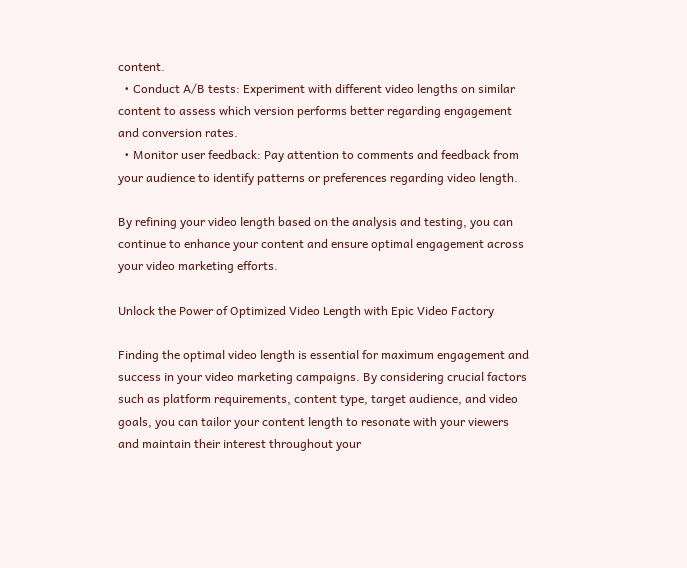content.
  • Conduct A/B tests: Experiment with different video lengths on similar content to assess which version performs better regarding engagement and conversion rates.
  • Monitor user feedback: Pay attention to comments and feedback from your audience to identify patterns or preferences regarding video length.

By refining your video length based on the analysis and testing, you can continue to enhance your content and ensure optimal engagement across your video marketing efforts.

Unlock the Power of Optimized Video Length with Epic Video Factory

Finding the optimal video length is essential for maximum engagement and success in your video marketing campaigns. By considering crucial factors such as platform requirements, content type, target audience, and video goals, you can tailor your content length to resonate with your viewers and maintain their interest throughout your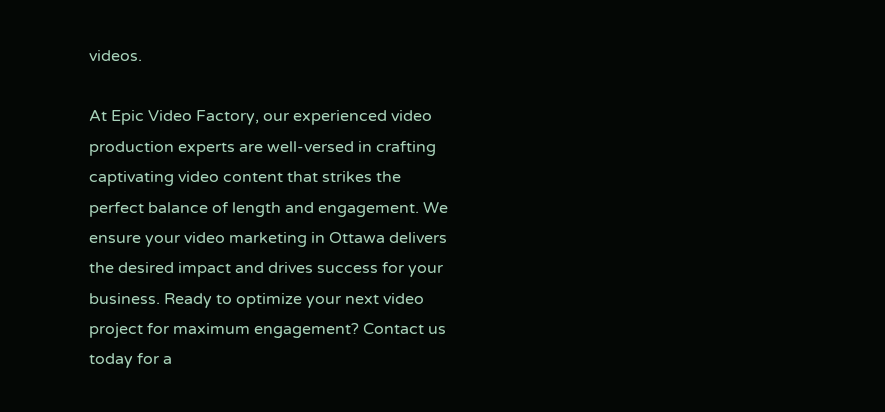videos.

At Epic Video Factory, our experienced video production experts are well-versed in crafting captivating video content that strikes the perfect balance of length and engagement. We ensure your video marketing in Ottawa delivers the desired impact and drives success for your business. Ready to optimize your next video project for maximum engagement? Contact us today for a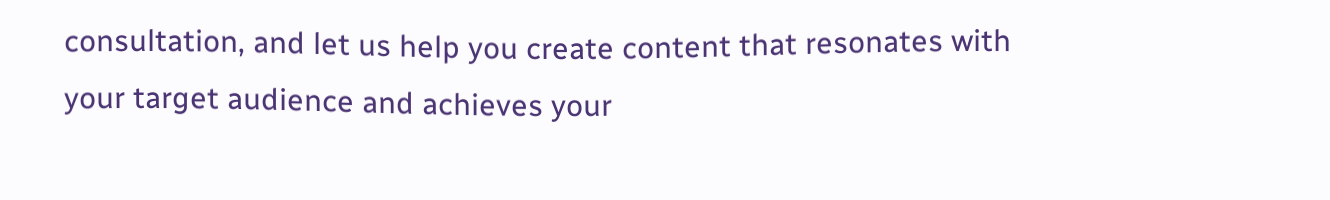consultation, and let us help you create content that resonates with your target audience and achieves your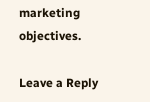marketing objectives.

Leave a Reply